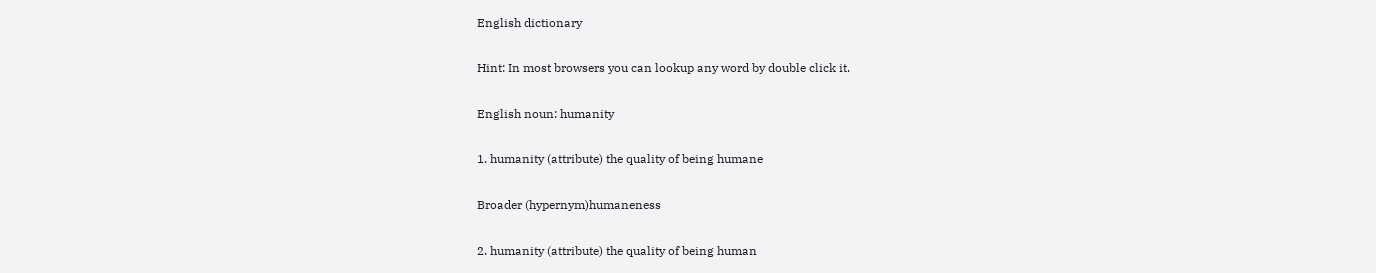English dictionary

Hint: In most browsers you can lookup any word by double click it.

English noun: humanity

1. humanity (attribute) the quality of being humane

Broader (hypernym)humaneness

2. humanity (attribute) the quality of being human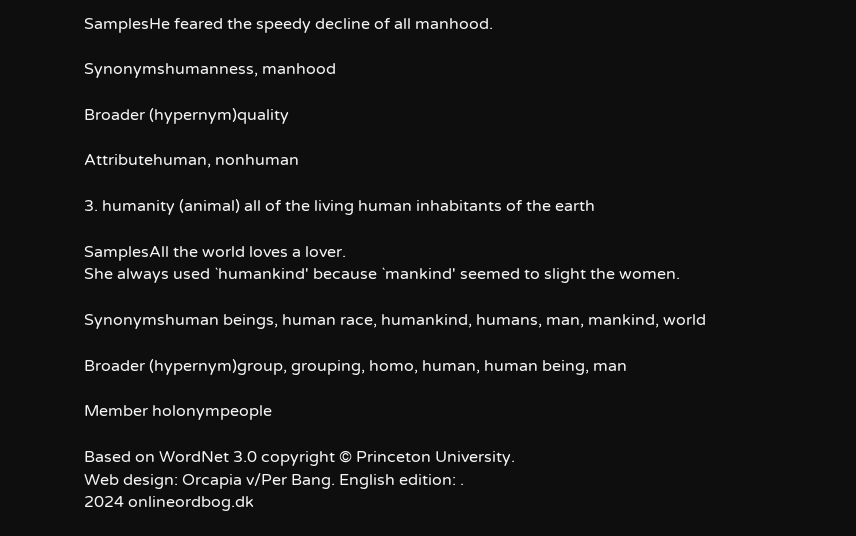SamplesHe feared the speedy decline of all manhood.

Synonymshumanness, manhood

Broader (hypernym)quality

Attributehuman, nonhuman

3. humanity (animal) all of the living human inhabitants of the earth

SamplesAll the world loves a lover.
She always used `humankind' because `mankind' seemed to slight the women.

Synonymshuman beings, human race, humankind, humans, man, mankind, world

Broader (hypernym)group, grouping, homo, human, human being, man

Member holonympeople

Based on WordNet 3.0 copyright © Princeton University.
Web design: Orcapia v/Per Bang. English edition: .
2024 onlineordbog.dk